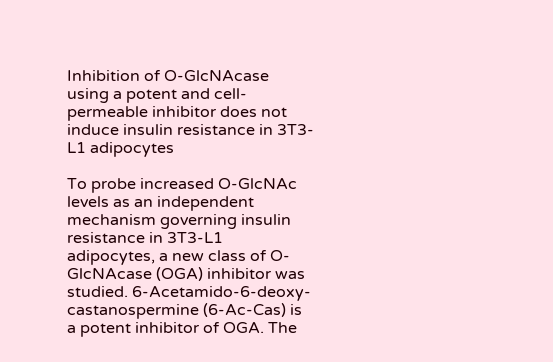Inhibition of O-GlcNAcase using a potent and cell-permeable inhibitor does not induce insulin resistance in 3T3-L1 adipocytes

To probe increased O-GlcNAc levels as an independent mechanism governing insulin resistance in 3T3-L1 adipocytes, a new class of O-GlcNAcase (OGA) inhibitor was studied. 6-Acetamido-6-deoxy-castanospermine (6-Ac-Cas) is a potent inhibitor of OGA. The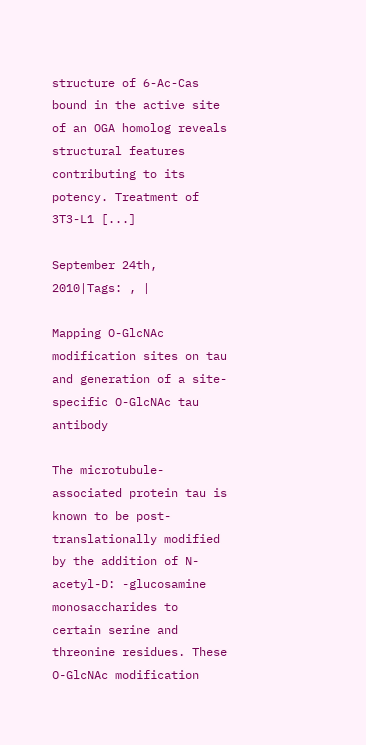structure of 6-Ac-Cas bound in the active site of an OGA homolog reveals structural features contributing to its potency. Treatment of 3T3-L1 [...]

September 24th, 2010|Tags: , |

Mapping O-GlcNAc modification sites on tau and generation of a site-specific O-GlcNAc tau antibody

The microtubule-associated protein tau is known to be post-translationally modified by the addition of N-acetyl-D: -glucosamine monosaccharides to certain serine and threonine residues. These O-GlcNAc modification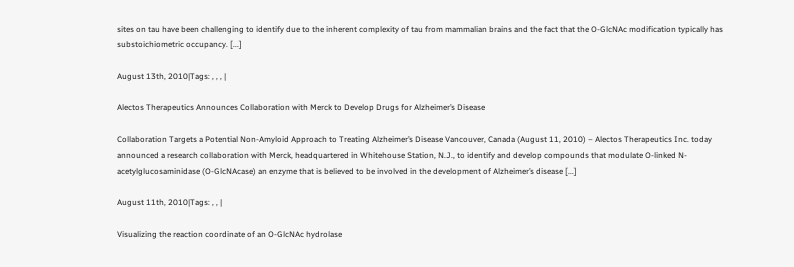sites on tau have been challenging to identify due to the inherent complexity of tau from mammalian brains and the fact that the O-GlcNAc modification typically has substoichiometric occupancy. [...]

August 13th, 2010|Tags: , , , |

Alectos Therapeutics Announces Collaboration with Merck to Develop Drugs for Alzheimer’s Disease

Collaboration Targets a Potential Non-Amyloid Approach to Treating Alzheimer’s Disease Vancouver, Canada (August 11, 2010) – Alectos Therapeutics Inc. today announced a research collaboration with Merck, headquartered in Whitehouse Station, N.J., to identify and develop compounds that modulate O-linked N-acetylglucosaminidase (O-GlcNAcase) an enzyme that is believed to be involved in the development of Alzheimer’s disease [...]

August 11th, 2010|Tags: , , |

Visualizing the reaction coordinate of an O-GlcNAc hydrolase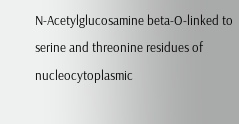N-Acetylglucosamine beta-O-linked to serine and threonine residues of nucleocytoplasmic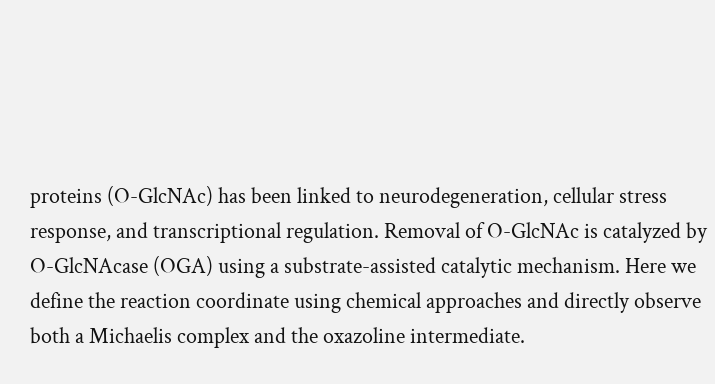proteins (O-GlcNAc) has been linked to neurodegeneration, cellular stress response, and transcriptional regulation. Removal of O-GlcNAc is catalyzed by O-GlcNAcase (OGA) using a substrate-assisted catalytic mechanism. Here we define the reaction coordinate using chemical approaches and directly observe both a Michaelis complex and the oxazoline intermediate.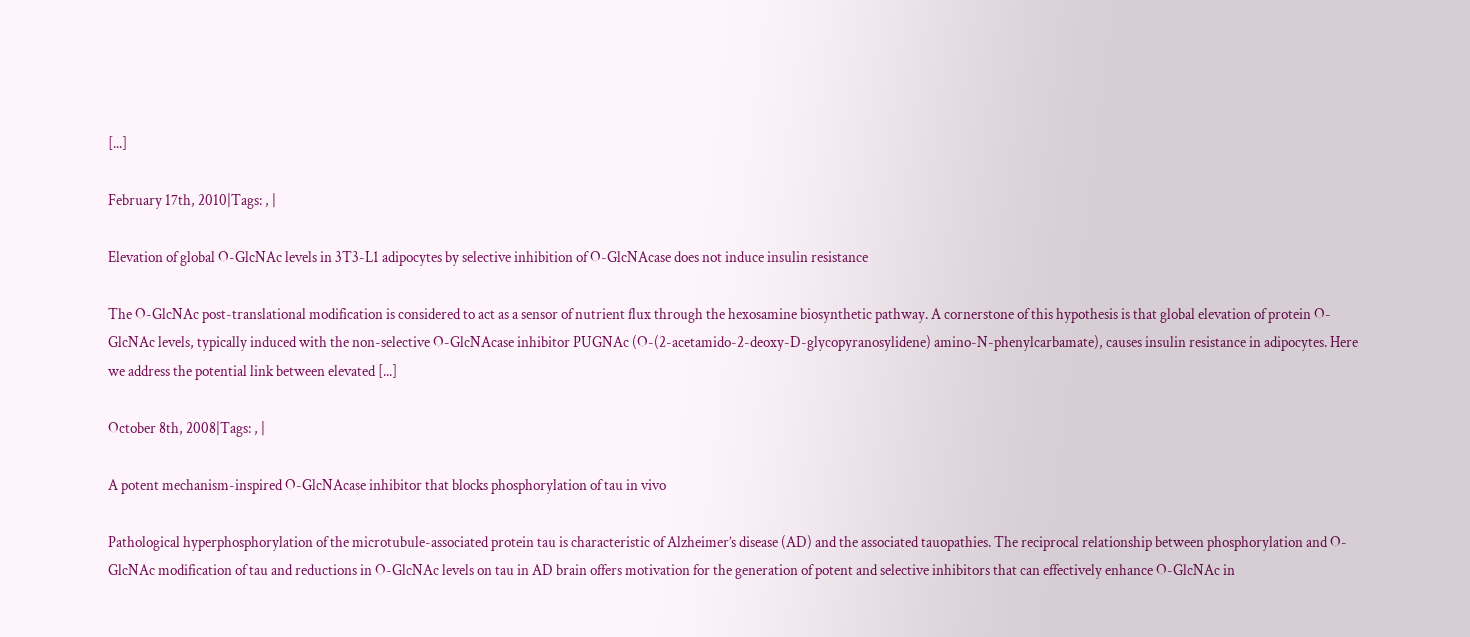[...]

February 17th, 2010|Tags: , |

Elevation of global O-GlcNAc levels in 3T3-L1 adipocytes by selective inhibition of O-GlcNAcase does not induce insulin resistance

The O-GlcNAc post-translational modification is considered to act as a sensor of nutrient flux through the hexosamine biosynthetic pathway. A cornerstone of this hypothesis is that global elevation of protein O-GlcNAc levels, typically induced with the non-selective O-GlcNAcase inhibitor PUGNAc (O-(2-acetamido-2-deoxy-D-glycopyranosylidene) amino-N-phenylcarbamate), causes insulin resistance in adipocytes. Here we address the potential link between elevated [...]

October 8th, 2008|Tags: , |

A potent mechanism-inspired O-GlcNAcase inhibitor that blocks phosphorylation of tau in vivo

Pathological hyperphosphorylation of the microtubule-associated protein tau is characteristic of Alzheimer’s disease (AD) and the associated tauopathies. The reciprocal relationship between phosphorylation and O-GlcNAc modification of tau and reductions in O-GlcNAc levels on tau in AD brain offers motivation for the generation of potent and selective inhibitors that can effectively enhance O-GlcNAc in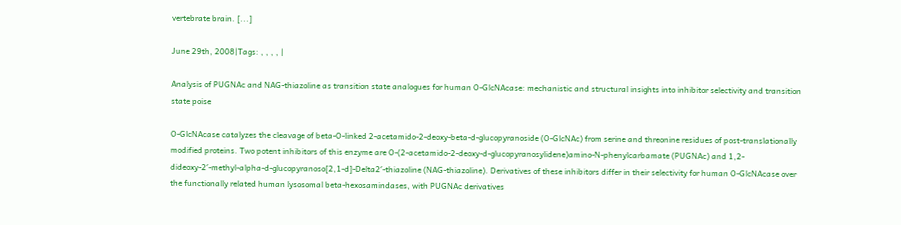vertebrate brain. [...]

June 29th, 2008|Tags: , , , , |

Analysis of PUGNAc and NAG-thiazoline as transition state analogues for human O-GlcNAcase: mechanistic and structural insights into inhibitor selectivity and transition state poise

O-GlcNAcase catalyzes the cleavage of beta-O-linked 2-acetamido-2-deoxy-beta-d-glucopyranoside (O-GlcNAc) from serine and threonine residues of post-translationally modified proteins. Two potent inhibitors of this enzyme are O-(2-acetamido-2-deoxy-d-glucopyranosylidene)amino-N-phenylcarbamate (PUGNAc) and 1,2-dideoxy-2′-methyl-alpha-d-glucopyranoso[2,1-d]-Delta2′-thiazoline (NAG-thiazoline). Derivatives of these inhibitors differ in their selectivity for human O-GlcNAcase over the functionally related human lysosomal beta-hexosamindases, with PUGNAc derivatives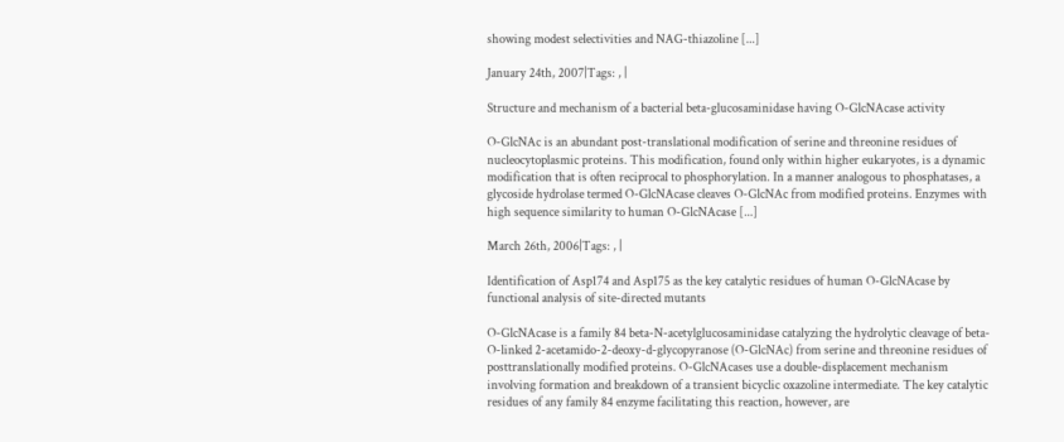showing modest selectivities and NAG-thiazoline [...]

January 24th, 2007|Tags: , |

Structure and mechanism of a bacterial beta-glucosaminidase having O-GlcNAcase activity

O-GlcNAc is an abundant post-translational modification of serine and threonine residues of nucleocytoplasmic proteins. This modification, found only within higher eukaryotes, is a dynamic modification that is often reciprocal to phosphorylation. In a manner analogous to phosphatases, a glycoside hydrolase termed O-GlcNAcase cleaves O-GlcNAc from modified proteins. Enzymes with high sequence similarity to human O-GlcNAcase [...]

March 26th, 2006|Tags: , |

Identification of Asp174 and Asp175 as the key catalytic residues of human O-GlcNAcase by functional analysis of site-directed mutants

O-GlcNAcase is a family 84 beta-N-acetylglucosaminidase catalyzing the hydrolytic cleavage of beta-O-linked 2-acetamido-2-deoxy-d-glycopyranose (O-GlcNAc) from serine and threonine residues of posttranslationally modified proteins. O-GlcNAcases use a double-displacement mechanism involving formation and breakdown of a transient bicyclic oxazoline intermediate. The key catalytic residues of any family 84 enzyme facilitating this reaction, however, are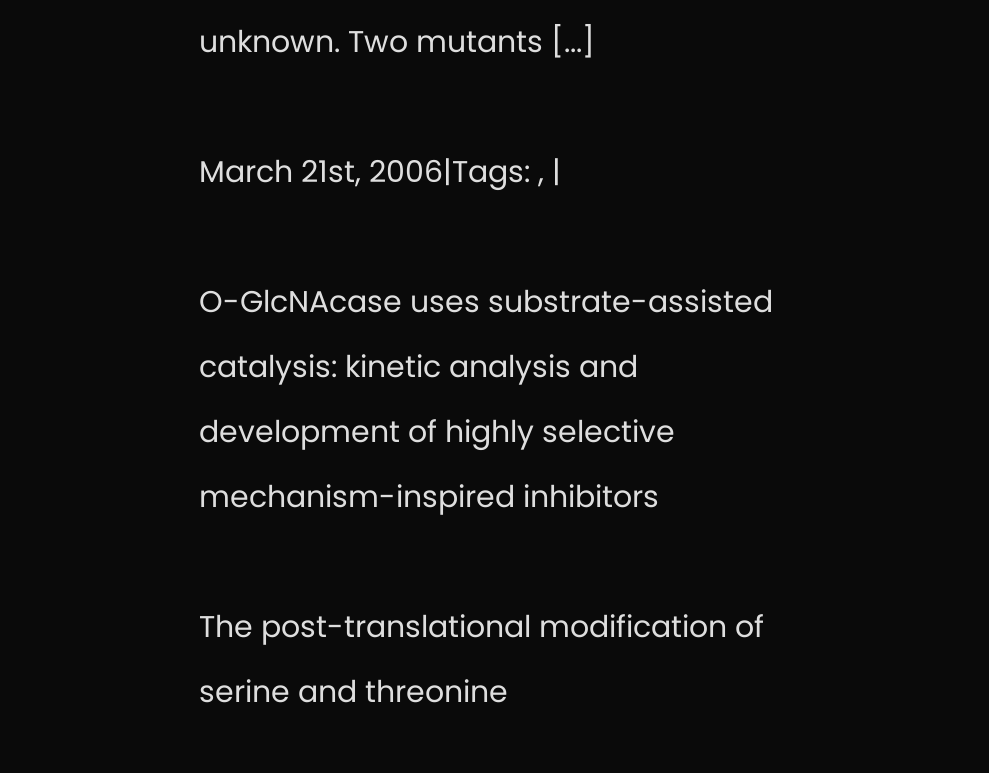unknown. Two mutants [...]

March 21st, 2006|Tags: , |

O-GlcNAcase uses substrate-assisted catalysis: kinetic analysis and development of highly selective mechanism-inspired inhibitors

The post-translational modification of serine and threonine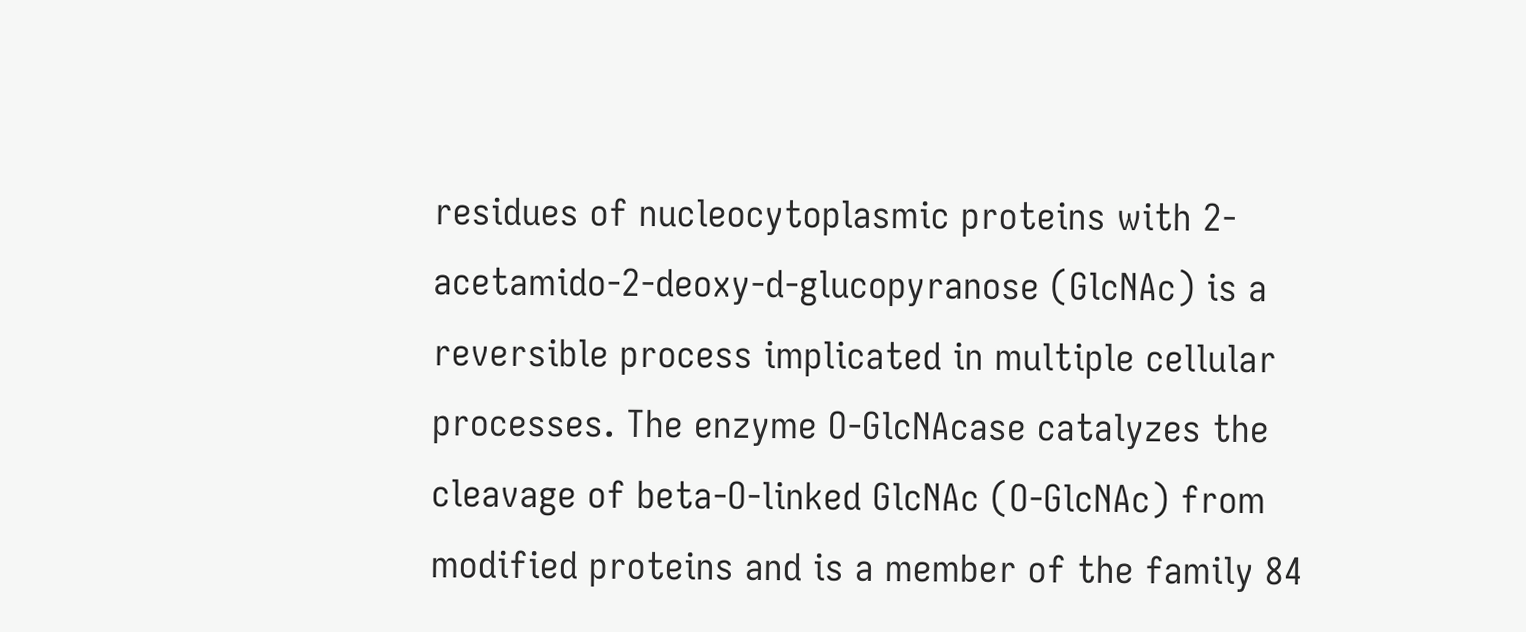residues of nucleocytoplasmic proteins with 2-acetamido-2-deoxy-d-glucopyranose (GlcNAc) is a reversible process implicated in multiple cellular processes. The enzyme O-GlcNAcase catalyzes the cleavage of beta-O-linked GlcNAc (O-GlcNAc) from modified proteins and is a member of the family 84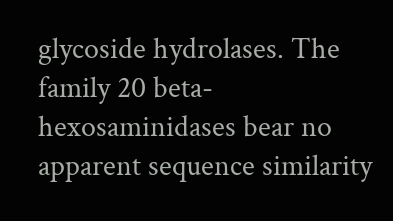glycoside hydrolases. The family 20 beta-hexosaminidases bear no apparent sequence similarity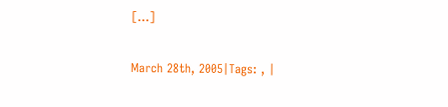[...]

March 28th, 2005|Tags: , |